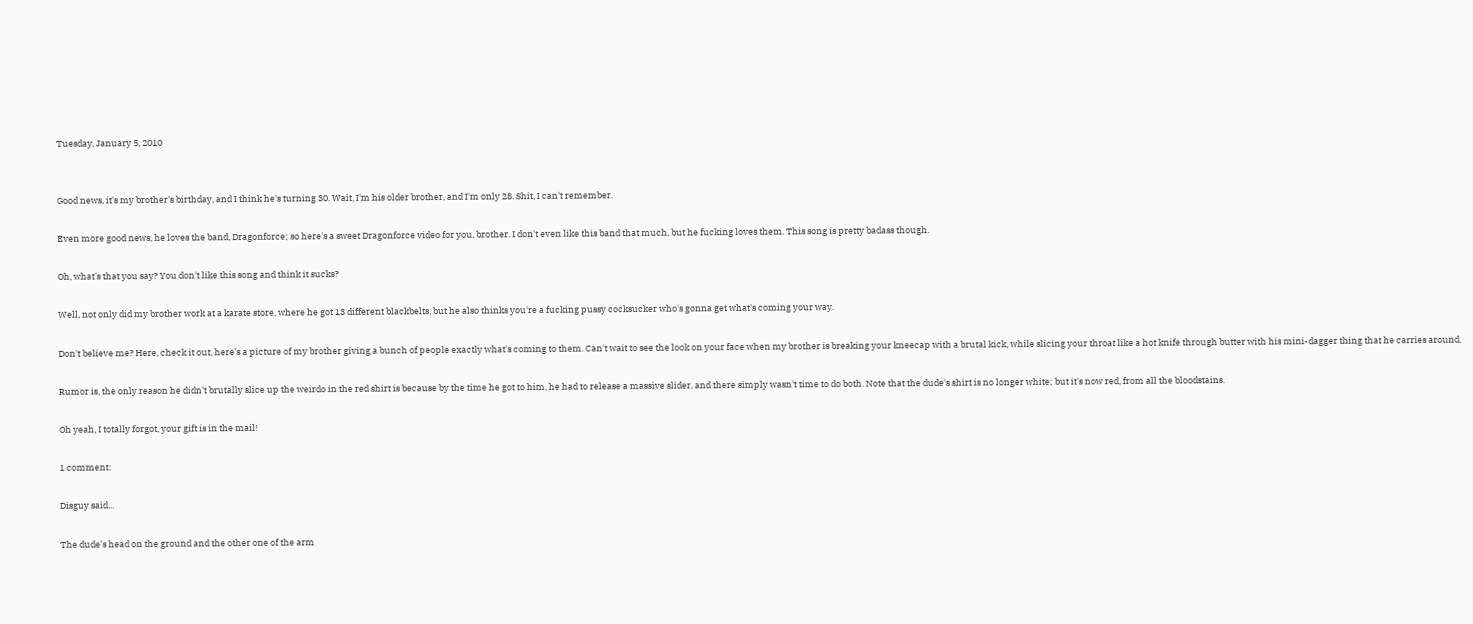Tuesday, January 5, 2010


Good news, it's my brother's birthday, and I think he's turning 30. Wait, I'm his older brother, and I'm only 28. Shit, I can't remember.

Even more good news, he loves the band, Dragonforce; so here's a sweet Dragonforce video for you, brother. I don't even like this band that much, but he fucking loves them. This song is pretty badass though.

Oh, what's that you say? You don't like this song and think it sucks?

Well, not only did my brother work at a karate store, where he got 13 different blackbelts, but he also thinks you're a fucking pussy cocksucker who's gonna get what's coming your way.

Don't believe me? Here, check it out, here's a picture of my brother giving a bunch of people exactly what's coming to them. Can't wait to see the look on your face when my brother is breaking your kneecap with a brutal kick, while slicing your throat like a hot knife through butter with his mini-dagger thing that he carries around.

Rumor is, the only reason he didn't brutally slice up the weirdo in the red shirt is because by the time he got to him, he had to release a massive slider, and there simply wasn't time to do both. Note that the dude's shirt is no longer white; but it's now red, from all the bloodstains.

Oh yeah, I totally forgot, your gift is in the mail!

1 comment:

Disguy said...

The dude's head on the ground and the other one of the arm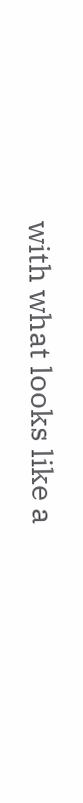with what looks like a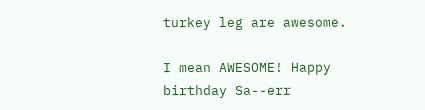turkey leg are awesome.

I mean AWESOME! Happy birthday Sa--err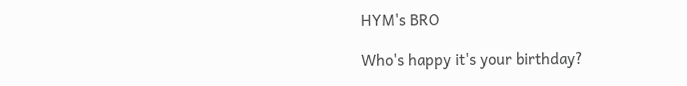HYM's BRO

Who's happy it's your birthday?